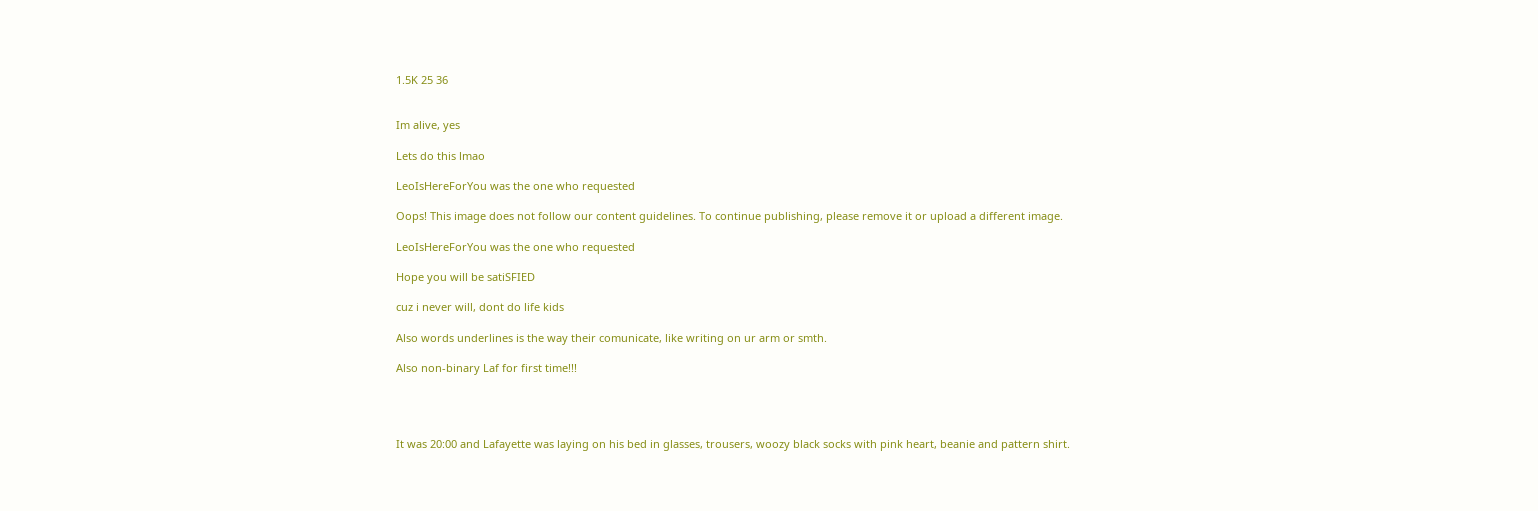1.5K 25 36


Im alive, yes

Lets do this lmao

LeoIsHereForYou was the one who requested

Oops! This image does not follow our content guidelines. To continue publishing, please remove it or upload a different image.

LeoIsHereForYou was the one who requested

Hope you will be satiSFIED

cuz i never will, dont do life kids

Also words underlines is the way their comunicate, like writing on ur arm or smth.

Also non-binary Laf for first time!!!




It was 20:00 and Lafayette was laying on his bed in glasses, trousers, woozy black socks with pink heart, beanie and pattern shirt.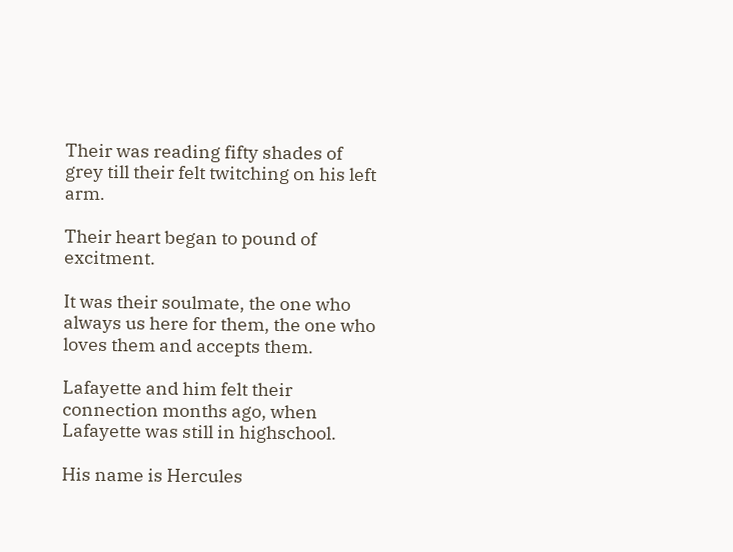Their was reading fifty shades of grey till their felt twitching on his left arm.

Their heart began to pound of excitment.

It was their soulmate, the one who always us here for them, the one who loves them and accepts them.

Lafayette and him felt their connection months ago, when Lafayette was still in highschool.

His name is Hercules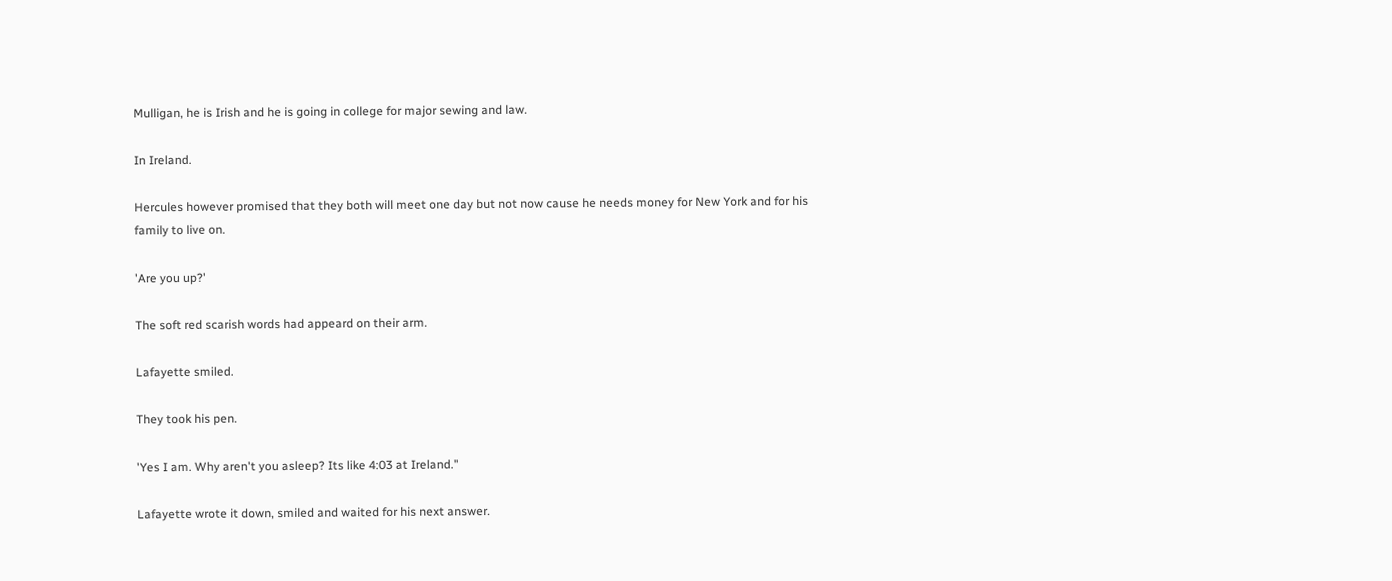Mulligan, he is Irish and he is going in college for major sewing and law.

In Ireland.

Hercules however promised that they both will meet one day but not now cause he needs money for New York and for his family to live on.

'Are you up?'

The soft red scarish words had appeard on their arm.

Lafayette smiled.

They took his pen.

'Yes I am. Why aren't you asleep? Its like 4:03 at Ireland."

Lafayette wrote it down, smiled and waited for his next answer.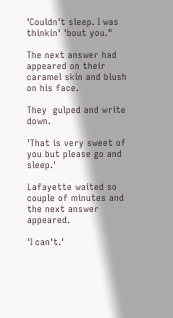'Couldn't sleep. I was thinkin' 'bout you."

The next answer had appeared on their caramel skin and blush on his face.

They  gulped and write down.

'That is very sweet of you but please go and sleep.'

Lafayette waited so couple of minutes and the next answer appeared.

'I can't.'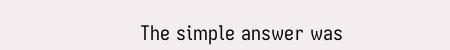The simple answer was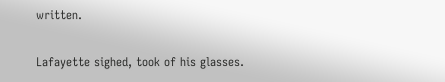written.

Lafayette sighed, took of his glasses.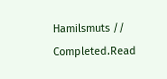Hamilsmuts // Completed.Read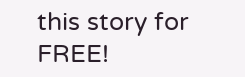this story for FREE!